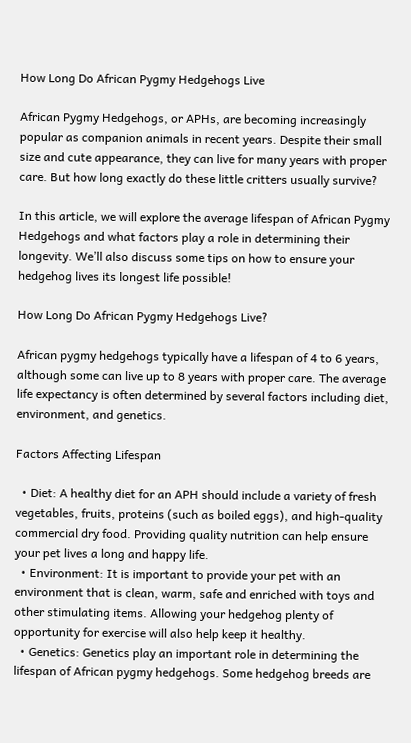How Long Do African Pygmy Hedgehogs Live

African Pygmy Hedgehogs, or APHs, are becoming increasingly popular as companion animals in recent years. Despite their small size and cute appearance, they can live for many years with proper care. But how long exactly do these little critters usually survive?

In this article, we will explore the average lifespan of African Pygmy Hedgehogs and what factors play a role in determining their longevity. We’ll also discuss some tips on how to ensure your hedgehog lives its longest life possible!

How Long Do African Pygmy Hedgehogs Live?

African pygmy hedgehogs typically have a lifespan of 4 to 6 years, although some can live up to 8 years with proper care. The average life expectancy is often determined by several factors including diet, environment, and genetics.

Factors Affecting Lifespan

  • Diet: A healthy diet for an APH should include a variety of fresh vegetables, fruits, proteins (such as boiled eggs), and high-quality commercial dry food. Providing quality nutrition can help ensure your pet lives a long and happy life.
  • Environment: It is important to provide your pet with an environment that is clean, warm, safe and enriched with toys and other stimulating items. Allowing your hedgehog plenty of opportunity for exercise will also help keep it healthy.
  • Genetics: Genetics play an important role in determining the lifespan of African pygmy hedgehogs. Some hedgehog breeds are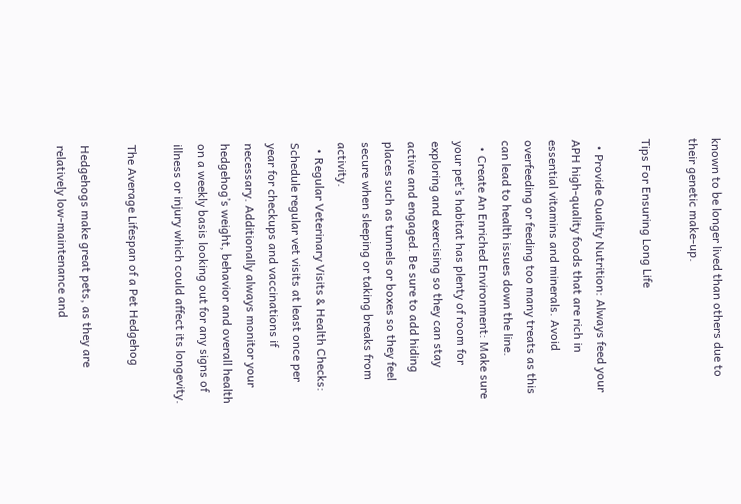known to be longer lived than others due to their genetic make-up.

Tips For Ensuring Long Life

  • Provide Quality Nutrition: Always feed your APH high-quality foods that are rich in essential vitamins and minerals. Avoid overfeeding or feeding too many treats as this can lead to health issues down the line.
  • Create An Enriched Environment: Make sure your pet’s habitat has plenty of room for exploring and exercising so they can stay active and engaged. Be sure to add hiding places such as tunnels or boxes so they feel secure when sleeping or taking breaks from activity.
  • Regular Veterinary Visits & Health Checks: Schedule regular vet visits at least once per year for checkups and vaccinations if necessary. Additionally always monitor your hedgehog’s weight, behavior and overall health on a weekly basis looking out for any signs of illness or injury which could affect its longevity.

The Average Lifespan of a Pet Hedgehog

Hedgehogs make great pets, as they are relatively low-maintenance and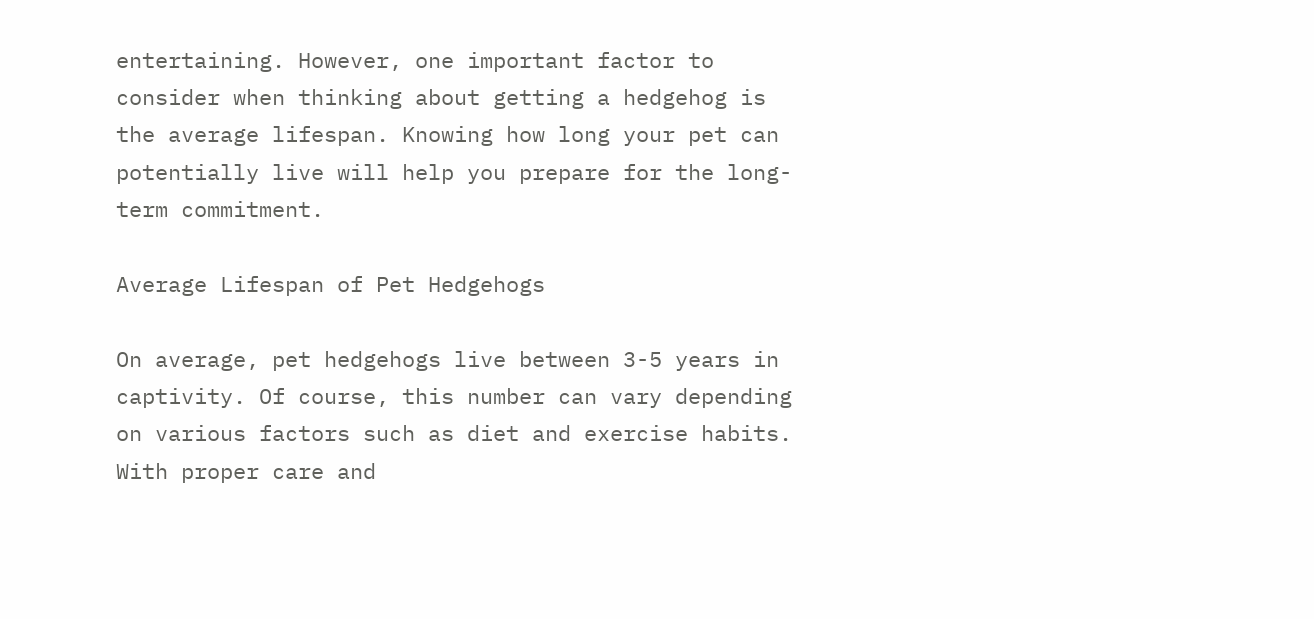entertaining. However, one important factor to consider when thinking about getting a hedgehog is the average lifespan. Knowing how long your pet can potentially live will help you prepare for the long-term commitment.

Average Lifespan of Pet Hedgehogs

On average, pet hedgehogs live between 3-5 years in captivity. Of course, this number can vary depending on various factors such as diet and exercise habits. With proper care and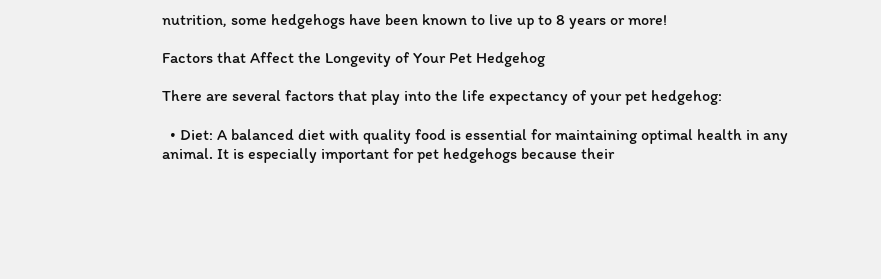nutrition, some hedgehogs have been known to live up to 8 years or more!

Factors that Affect the Longevity of Your Pet Hedgehog

There are several factors that play into the life expectancy of your pet hedgehog:

  • Diet: A balanced diet with quality food is essential for maintaining optimal health in any animal. It is especially important for pet hedgehogs because their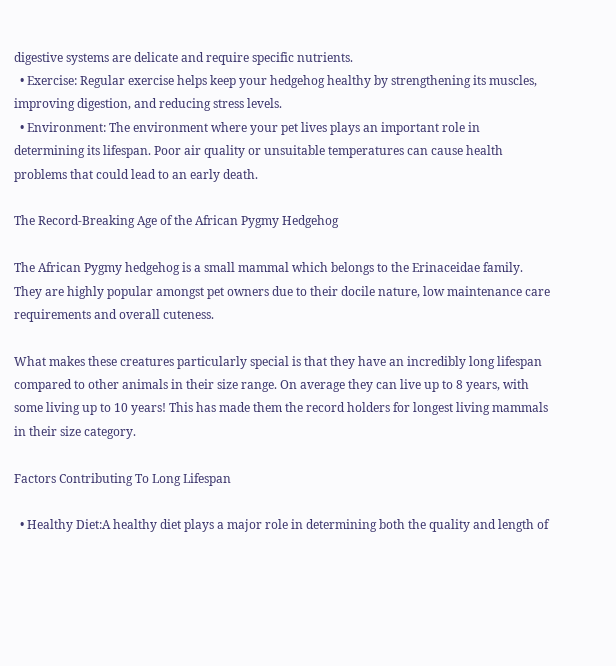digestive systems are delicate and require specific nutrients.
  • Exercise: Regular exercise helps keep your hedgehog healthy by strengthening its muscles, improving digestion, and reducing stress levels.
  • Environment: The environment where your pet lives plays an important role in determining its lifespan. Poor air quality or unsuitable temperatures can cause health problems that could lead to an early death.

The Record-Breaking Age of the African Pygmy Hedgehog

The African Pygmy hedgehog is a small mammal which belongs to the Erinaceidae family. They are highly popular amongst pet owners due to their docile nature, low maintenance care requirements and overall cuteness.

What makes these creatures particularly special is that they have an incredibly long lifespan compared to other animals in their size range. On average they can live up to 8 years, with some living up to 10 years! This has made them the record holders for longest living mammals in their size category.

Factors Contributing To Long Lifespan

  • Healthy Diet:A healthy diet plays a major role in determining both the quality and length of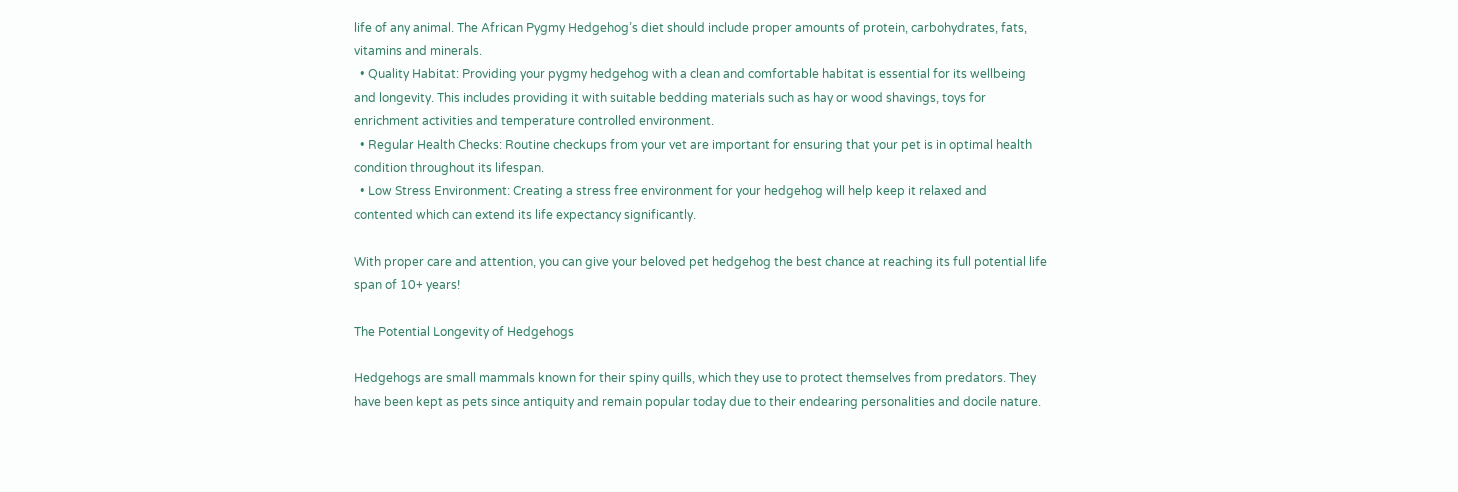life of any animal. The African Pygmy Hedgehog’s diet should include proper amounts of protein, carbohydrates, fats, vitamins and minerals.
  • Quality Habitat: Providing your pygmy hedgehog with a clean and comfortable habitat is essential for its wellbeing and longevity. This includes providing it with suitable bedding materials such as hay or wood shavings, toys for enrichment activities and temperature controlled environment.
  • Regular Health Checks: Routine checkups from your vet are important for ensuring that your pet is in optimal health condition throughout its lifespan.
  • Low Stress Environment: Creating a stress free environment for your hedgehog will help keep it relaxed and contented which can extend its life expectancy significantly.

With proper care and attention, you can give your beloved pet hedgehog the best chance at reaching its full potential life span of 10+ years!

The Potential Longevity of Hedgehogs

Hedgehogs are small mammals known for their spiny quills, which they use to protect themselves from predators. They have been kept as pets since antiquity and remain popular today due to their endearing personalities and docile nature.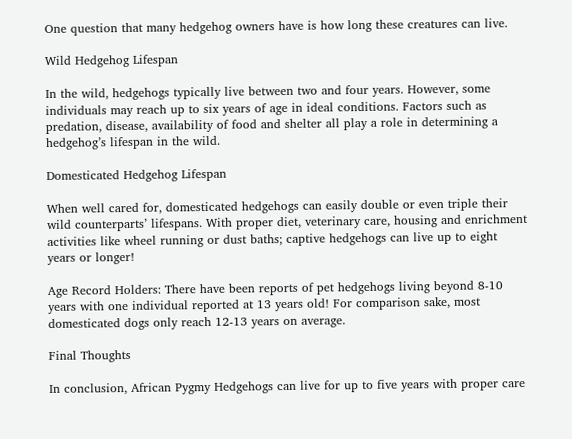One question that many hedgehog owners have is how long these creatures can live.

Wild Hedgehog Lifespan

In the wild, hedgehogs typically live between two and four years. However, some individuals may reach up to six years of age in ideal conditions. Factors such as predation, disease, availability of food and shelter all play a role in determining a hedgehog’s lifespan in the wild.

Domesticated Hedgehog Lifespan

When well cared for, domesticated hedgehogs can easily double or even triple their wild counterparts’ lifespans. With proper diet, veterinary care, housing and enrichment activities like wheel running or dust baths; captive hedgehogs can live up to eight years or longer!

Age Record Holders: There have been reports of pet hedgehogs living beyond 8-10 years with one individual reported at 13 years old! For comparison sake, most domesticated dogs only reach 12-13 years on average.

Final Thoughts

In conclusion, African Pygmy Hedgehogs can live for up to five years with proper care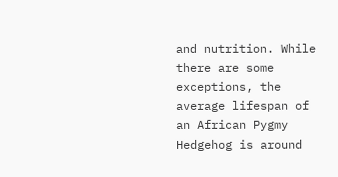and nutrition. While there are some exceptions, the average lifespan of an African Pygmy Hedgehog is around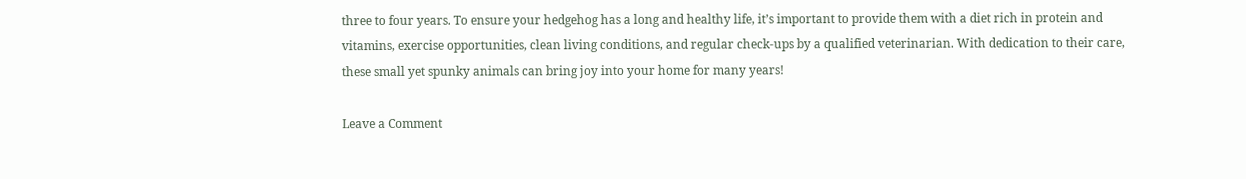three to four years. To ensure your hedgehog has a long and healthy life, it’s important to provide them with a diet rich in protein and vitamins, exercise opportunities, clean living conditions, and regular check-ups by a qualified veterinarian. With dedication to their care, these small yet spunky animals can bring joy into your home for many years!

Leave a Comment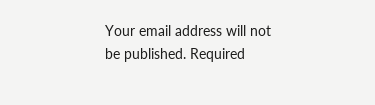Your email address will not be published. Required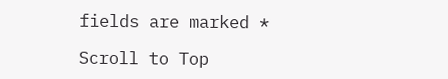fields are marked *

Scroll to Top